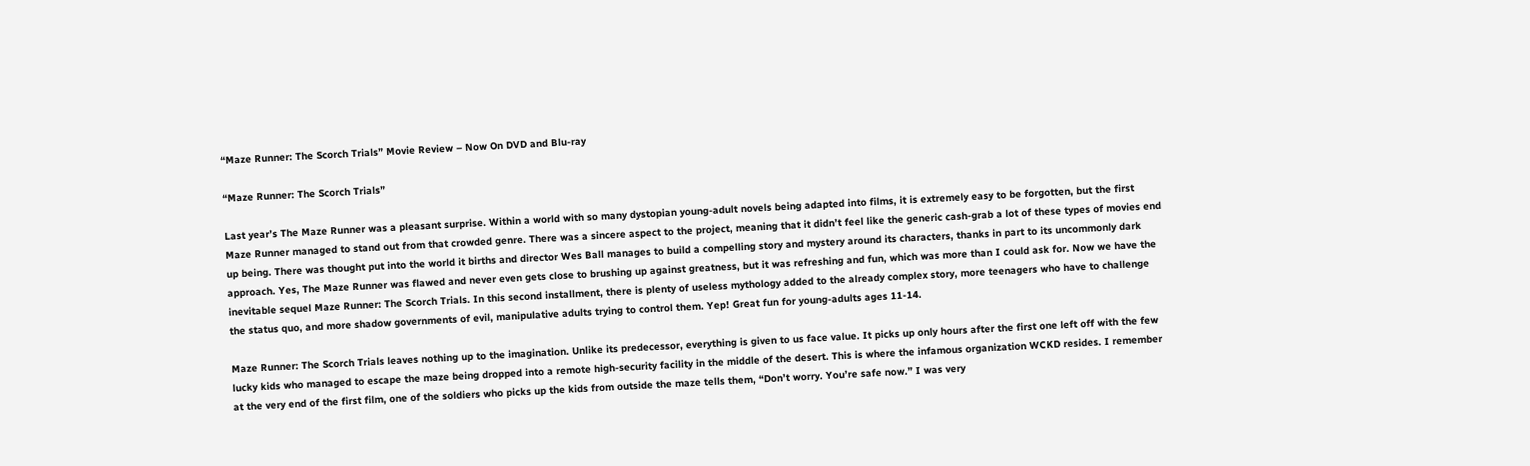“Maze Runner: The Scorch Trials” Movie Review – Now On DVD and Blu-ray

“Maze Runner: The Scorch Trials”

Last year’s The Maze Runner was a pleasant surprise. Within a world with so many dystopian young-adult novels being adapted into films, it is extremely easy to be forgotten, but the first Maze Runner managed to stand out from that crowded genre. There was a sincere aspect to the project, meaning that it didn’t feel like the generic cash-grab a lot of these types of movies end up being. There was thought put into the world it births and director Wes Ball manages to build a compelling story and mystery around its characters, thanks in part to its uncommonly dark approach. Yes, The Maze Runner was flawed and never even gets close to brushing up against greatness, but it was refreshing and fun, which was more than I could ask for. Now we have the inevitable sequel Maze Runner: The Scorch Trials. In this second installment, there is plenty of useless mythology added to the already complex story, more teenagers who have to challenge the status quo, and more shadow governments of evil, manipulative adults trying to control them. Yep! Great fun for young-adults ages 11-14.

Maze Runner: The Scorch Trials leaves nothing up to the imagination. Unlike its predecessor, everything is given to us face value. It picks up only hours after the first one left off with the few lucky kids who managed to escape the maze being dropped into a remote high-security facility in the middle of the desert. This is where the infamous organization WCKD resides. I remember at the very end of the first film, one of the soldiers who picks up the kids from outside the maze tells them, “Don’t worry. You’re safe now.” I was very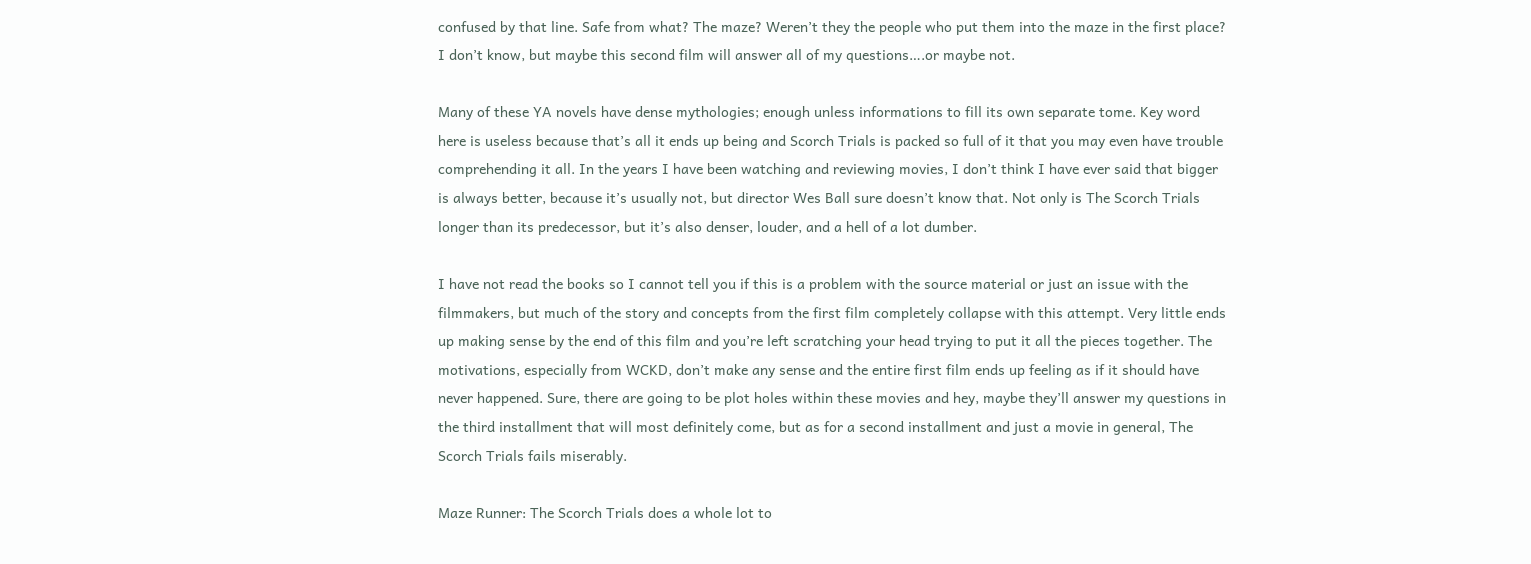confused by that line. Safe from what? The maze? Weren’t they the people who put them into the maze in the first place? I don’t know, but maybe this second film will answer all of my questions….or maybe not.

Many of these YA novels have dense mythologies; enough unless informations to fill its own separate tome. Key word here is useless because that’s all it ends up being and Scorch Trials is packed so full of it that you may even have trouble comprehending it all. In the years I have been watching and reviewing movies, I don’t think I have ever said that bigger is always better, because it’s usually not, but director Wes Ball sure doesn’t know that. Not only is The Scorch Trials longer than its predecessor, but it’s also denser, louder, and a hell of a lot dumber.

I have not read the books so I cannot tell you if this is a problem with the source material or just an issue with the filmmakers, but much of the story and concepts from the first film completely collapse with this attempt. Very little ends up making sense by the end of this film and you’re left scratching your head trying to put it all the pieces together. The motivations, especially from WCKD, don’t make any sense and the entire first film ends up feeling as if it should have never happened. Sure, there are going to be plot holes within these movies and hey, maybe they’ll answer my questions in the third installment that will most definitely come, but as for a second installment and just a movie in general, The Scorch Trials fails miserably.

Maze Runner: The Scorch Trials does a whole lot to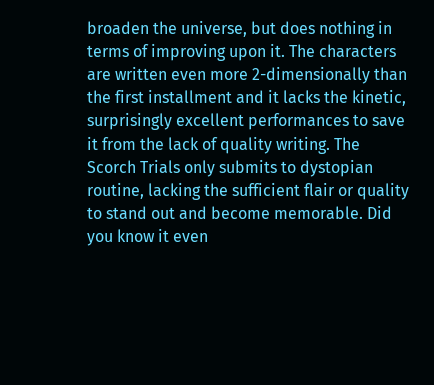broaden the universe, but does nothing in terms of improving upon it. The characters are written even more 2-dimensionally than the first installment and it lacks the kinetic, surprisingly excellent performances to save it from the lack of quality writing. The Scorch Trials only submits to dystopian routine, lacking the sufficient flair or quality to stand out and become memorable. Did you know it even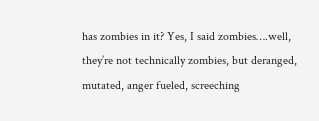has zombies in it? Yes, I said zombies….well, they’re not technically zombies, but deranged, mutated, anger fueled, screeching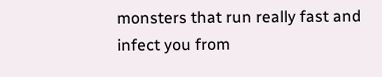monsters that run really fast and infect you from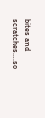bites and scratches….so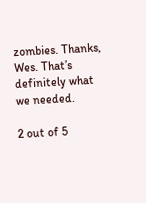zombies. Thanks, Wes. That’s definitely what we needed.

2 out of 5